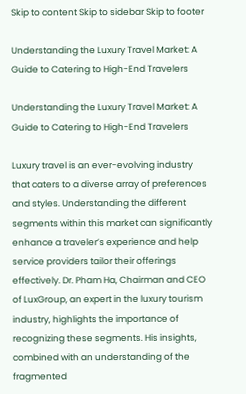Skip to content Skip to sidebar Skip to footer

Understanding the Luxury Travel Market: A Guide to Catering to High-End Travelers

Understanding the Luxury Travel Market: A Guide to Catering to High-End Travelers

Luxury travel is an ever-evolving industry that caters to a diverse array of preferences and styles. Understanding the different segments within this market can significantly enhance a traveler’s experience and help service providers tailor their offerings effectively. Dr. Pham Ha, Chairman and CEO of LuxGroup, an expert in the luxury tourism industry, highlights the importance of recognizing these segments. His insights, combined with an understanding of the fragmented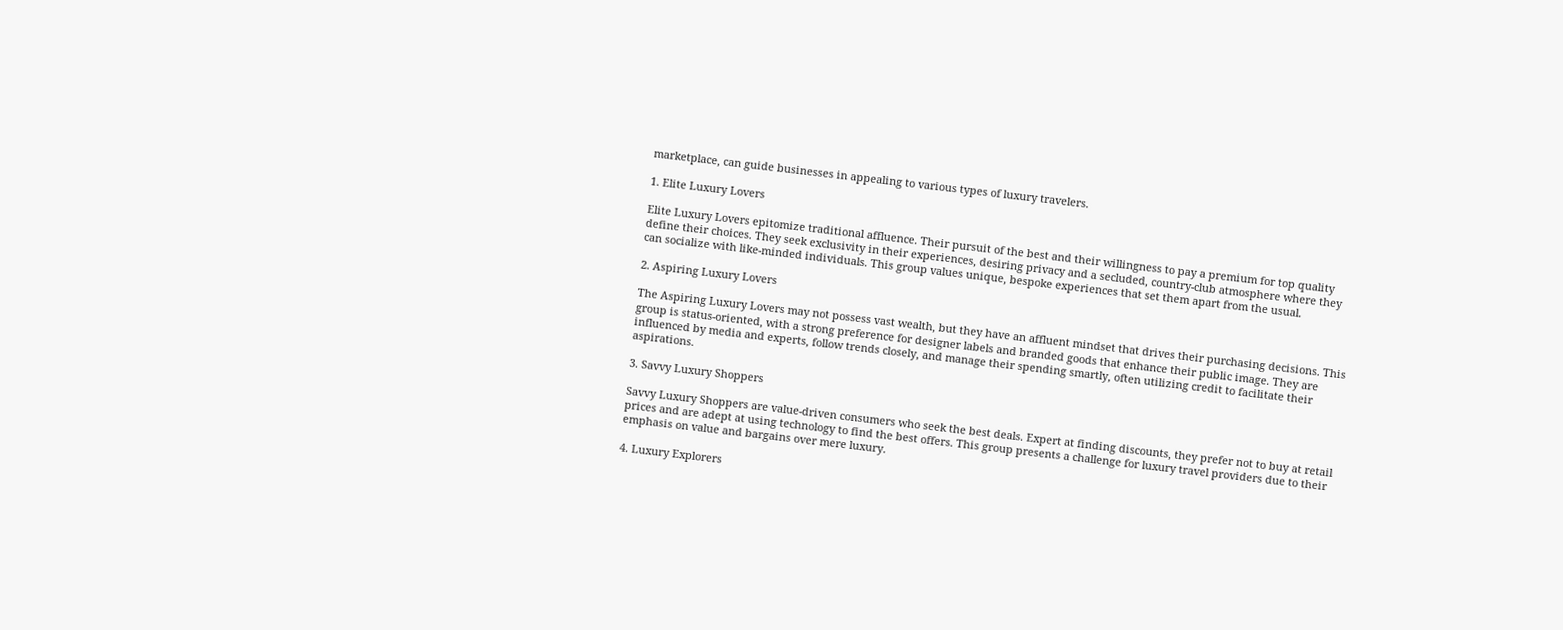marketplace, can guide businesses in appealing to various types of luxury travelers.

1. Elite Luxury Lovers

Elite Luxury Lovers epitomize traditional affluence. Their pursuit of the best and their willingness to pay a premium for top quality define their choices. They seek exclusivity in their experiences, desiring privacy and a secluded, country-club atmosphere where they can socialize with like-minded individuals. This group values unique, bespoke experiences that set them apart from the usual.

2. Aspiring Luxury Lovers

The Aspiring Luxury Lovers may not possess vast wealth, but they have an affluent mindset that drives their purchasing decisions. This group is status-oriented, with a strong preference for designer labels and branded goods that enhance their public image. They are influenced by media and experts, follow trends closely, and manage their spending smartly, often utilizing credit to facilitate their aspirations.

3. Savvy Luxury Shoppers

Savvy Luxury Shoppers are value-driven consumers who seek the best deals. Expert at finding discounts, they prefer not to buy at retail prices and are adept at using technology to find the best offers. This group presents a challenge for luxury travel providers due to their emphasis on value and bargains over mere luxury.

4. Luxury Explorers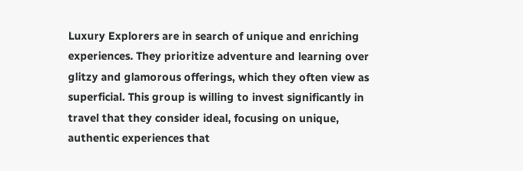Luxury Explorers are in search of unique and enriching experiences. They prioritize adventure and learning over glitzy and glamorous offerings, which they often view as superficial. This group is willing to invest significantly in travel that they consider ideal, focusing on unique, authentic experiences that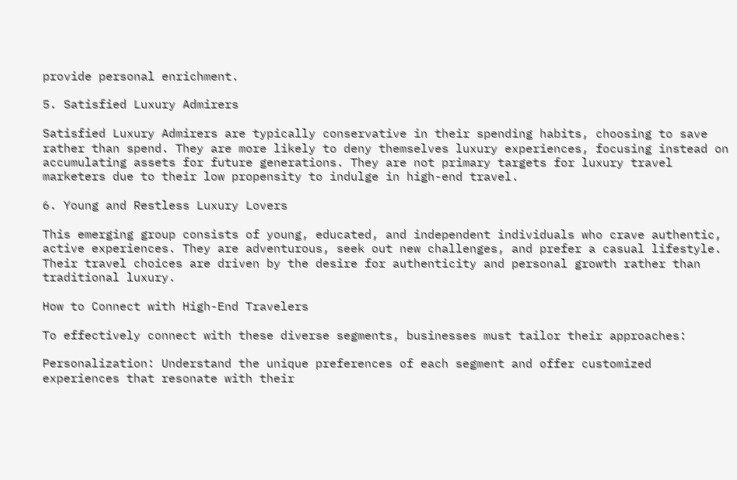provide personal enrichment.

5. Satisfied Luxury Admirers

Satisfied Luxury Admirers are typically conservative in their spending habits, choosing to save rather than spend. They are more likely to deny themselves luxury experiences, focusing instead on accumulating assets for future generations. They are not primary targets for luxury travel marketers due to their low propensity to indulge in high-end travel.

6. Young and Restless Luxury Lovers

This emerging group consists of young, educated, and independent individuals who crave authentic, active experiences. They are adventurous, seek out new challenges, and prefer a casual lifestyle. Their travel choices are driven by the desire for authenticity and personal growth rather than traditional luxury.

How to Connect with High-End Travelers

To effectively connect with these diverse segments, businesses must tailor their approaches:

Personalization: Understand the unique preferences of each segment and offer customized experiences that resonate with their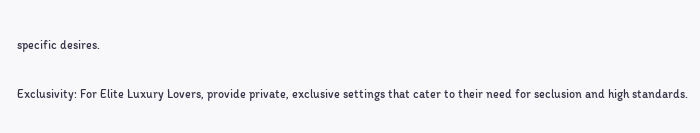specific desires.

Exclusivity: For Elite Luxury Lovers, provide private, exclusive settings that cater to their need for seclusion and high standards.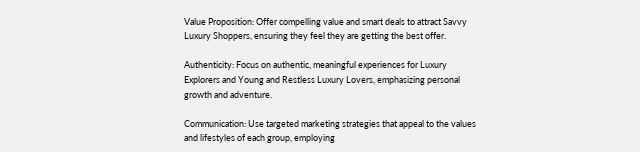Value Proposition: Offer compelling value and smart deals to attract Savvy Luxury Shoppers, ensuring they feel they are getting the best offer.

Authenticity: Focus on authentic, meaningful experiences for Luxury Explorers and Young and Restless Luxury Lovers, emphasizing personal growth and adventure.

Communication: Use targeted marketing strategies that appeal to the values and lifestyles of each group, employing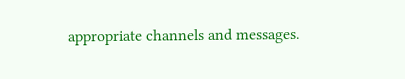appropriate channels and messages.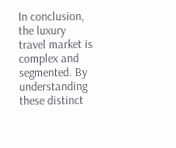In conclusion, the luxury travel market is complex and segmented. By understanding these distinct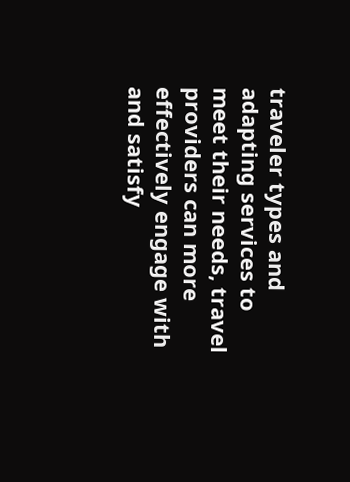traveler types and adapting services to meet their needs, travel providers can more effectively engage with and satisfy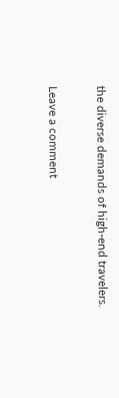the diverse demands of high-end travelers.

Leave a comment